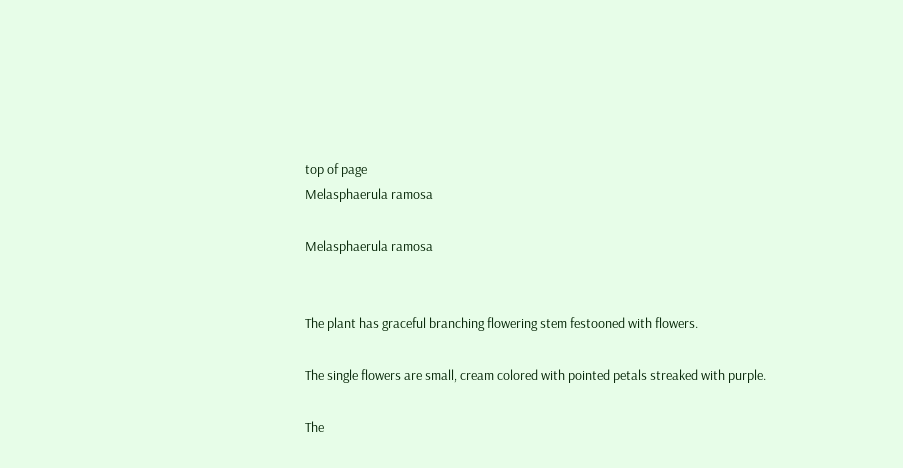top of page
Melasphaerula ramosa

Melasphaerula ramosa


The plant has graceful branching flowering stem festooned with flowers.

The single flowers are small, cream colored with pointed petals streaked with purple.

The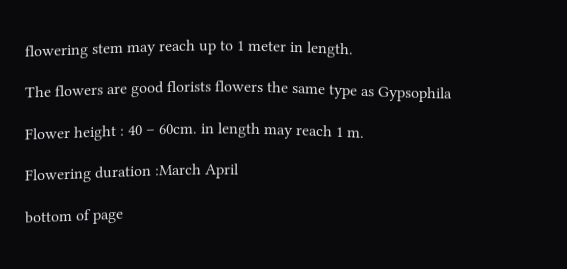flowering stem may reach up to 1 meter in length.

The flowers are good florists flowers the same type as Gypsophila

Flower height : 40 – 60cm. in length may reach 1 m.

Flowering duration :March April

bottom of page